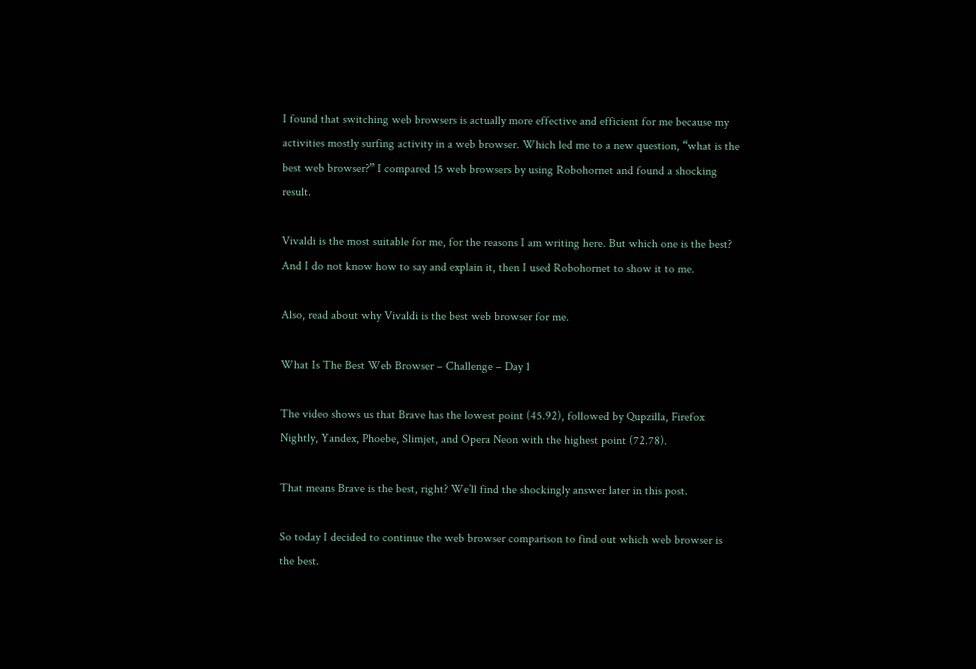I found that switching web browsers is actually more effective and efficient for me because my activities mostly surfing activity in a web browser. Which led me to a new question, “what is the best web browser?” I compared 15 web browsers by using Robohornet and found a shocking result.

Vivaldi is the most suitable for me, for the reasons I am writing here. But which one is the best? And I do not know how to say and explain it, then I used Robohornet to show it to me.

Also, read about why Vivaldi is the best web browser for me.

What Is The Best Web Browser – Challenge – Day 1

The video shows us that Brave has the lowest point (45.92), followed by Qupzilla, Firefox Nightly, Yandex, Phoebe, Slimjet, and Opera Neon with the highest point (72.78).

That means Brave is the best, right? We’ll find the shockingly answer later in this post.

So today I decided to continue the web browser comparison to find out which web browser is the best.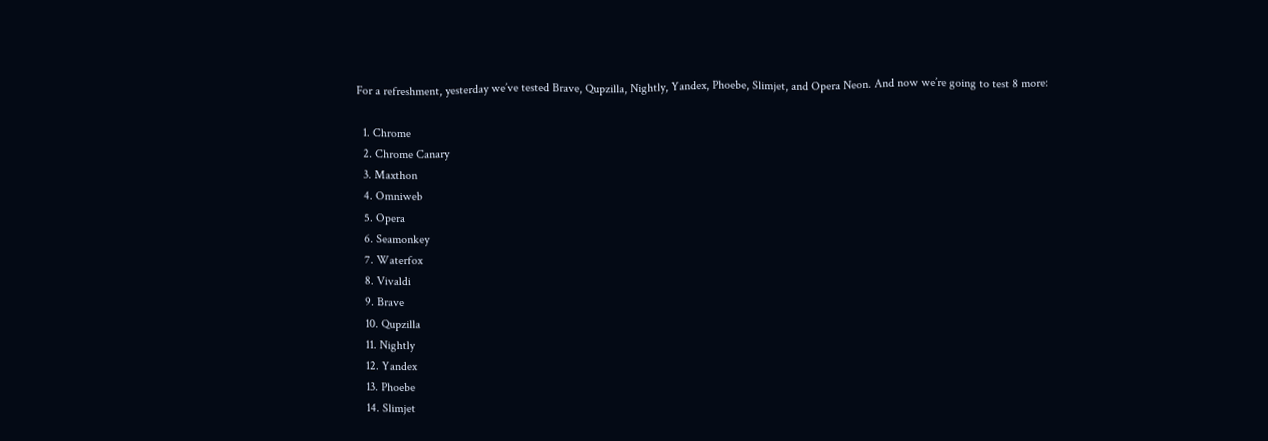For a refreshment, yesterday we’ve tested Brave, Qupzilla, Nightly, Yandex, Phoebe, Slimjet, and Opera Neon. And now we’re going to test 8 more:

  1. Chrome
  2. Chrome Canary
  3. Maxthon
  4. Omniweb
  5. Opera
  6. Seamonkey
  7. Waterfox
  8. Vivaldi
  9. Brave
  10. Qupzilla
  11. Nightly
  12. Yandex
  13. Phoebe
  14. Slimjet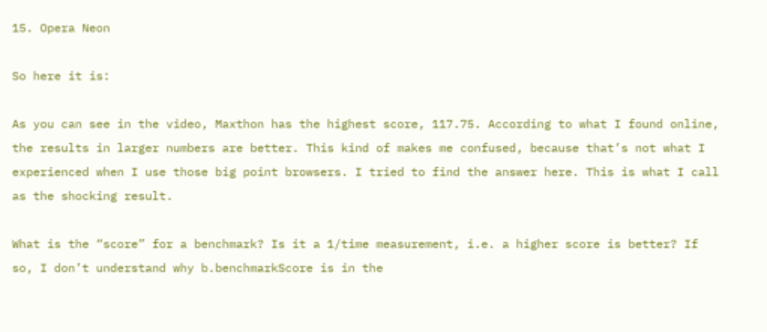15. Opera Neon

So here it is:

As you can see in the video, Maxthon has the highest score, 117.75. According to what I found online, the results in larger numbers are better. This kind of makes me confused, because that’s not what I experienced when I use those big point browsers. I tried to find the answer here. This is what I call as the shocking result.

What is the “score” for a benchmark? Is it a 1/time measurement, i.e. a higher score is better? If so, I don’t understand why b.benchmarkScore is in the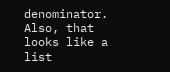denominator. Also, that looks like a list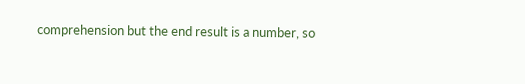comprehension but the end result is a number, so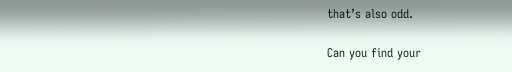that’s also odd.

Can you find your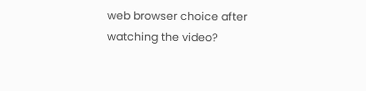web browser choice after watching the video?